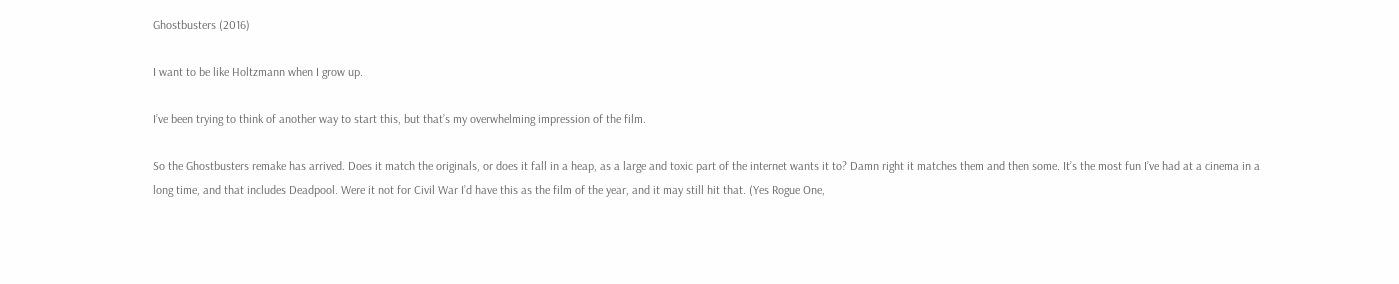Ghostbusters (2016)

I want to be like Holtzmann when I grow up.

I’ve been trying to think of another way to start this, but that’s my overwhelming impression of the film.

So the Ghostbusters remake has arrived. Does it match the originals, or does it fall in a heap, as a large and toxic part of the internet wants it to? Damn right it matches them and then some. It’s the most fun I’ve had at a cinema in a long time, and that includes Deadpool. Were it not for Civil War I’d have this as the film of the year, and it may still hit that. (Yes Rogue One,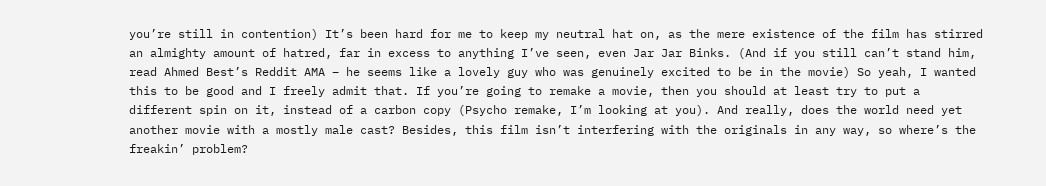you’re still in contention) It’s been hard for me to keep my neutral hat on, as the mere existence of the film has stirred an almighty amount of hatred, far in excess to anything I’ve seen, even Jar Jar Binks. (And if you still can’t stand him, read Ahmed Best’s Reddit AMA – he seems like a lovely guy who was genuinely excited to be in the movie) So yeah, I wanted this to be good and I freely admit that. If you’re going to remake a movie, then you should at least try to put a different spin on it, instead of a carbon copy (Psycho remake, I’m looking at you). And really, does the world need yet another movie with a mostly male cast? Besides, this film isn’t interfering with the originals in any way, so where’s the freakin’ problem?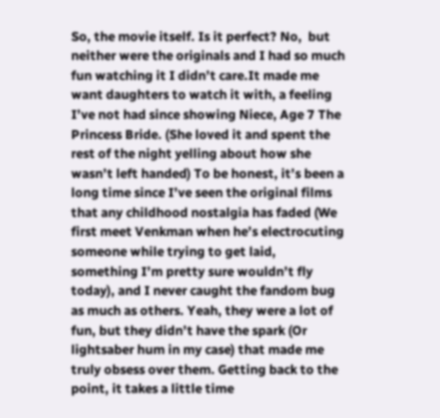So, the movie itself. Is it perfect? No,  but neither were the originals and I had so much fun watching it I didn’t care.It made me want daughters to watch it with, a feeling I’ve not had since showing Niece, Age 7 The Princess Bride. (She loved it and spent the rest of the night yelling about how she wasn’t left handed) To be honest, it’s been a long time since I’ve seen the original films that any childhood nostalgia has faded (We first meet Venkman when he’s electrocuting someone while trying to get laid, something I’m pretty sure wouldn’t fly today), and I never caught the fandom bug as much as others. Yeah, they were a lot of fun, but they didn’t have the spark (Or lightsaber hum in my case) that made me truly obsess over them. Getting back to the point, it takes a little time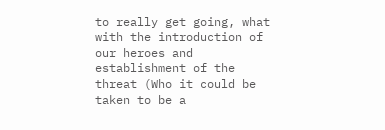to really get going, what with the introduction of our heroes and establishment of the threat (Who it could be taken to be a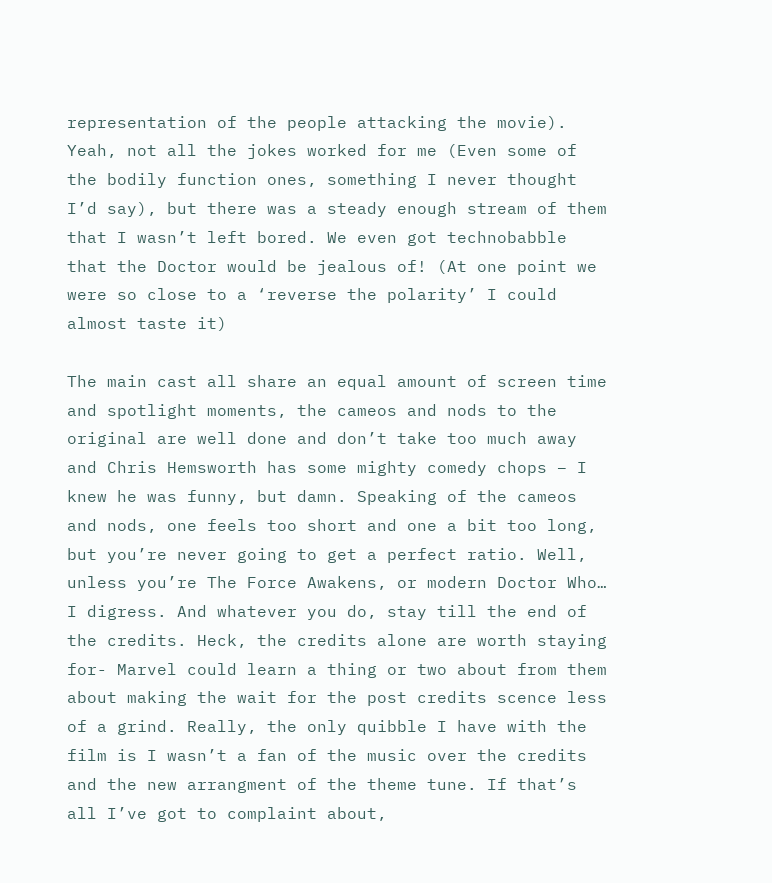representation of the people attacking the movie). Yeah, not all the jokes worked for me (Even some of the bodily function ones, something I never thought I’d say), but there was a steady enough stream of them that I wasn’t left bored. We even got technobabble that the Doctor would be jealous of! (At one point we were so close to a ‘reverse the polarity’ I could almost taste it)

The main cast all share an equal amount of screen time and spotlight moments, the cameos and nods to the original are well done and don’t take too much away and Chris Hemsworth has some mighty comedy chops – I knew he was funny, but damn. Speaking of the cameos and nods, one feels too short and one a bit too long, but you’re never going to get a perfect ratio. Well, unless you’re The Force Awakens, or modern Doctor Who… I digress. And whatever you do, stay till the end of the credits. Heck, the credits alone are worth staying for- Marvel could learn a thing or two about from them about making the wait for the post credits scence less of a grind. Really, the only quibble I have with the film is I wasn’t a fan of the music over the credits and the new arrangment of the theme tune. If that’s all I’ve got to complaint about,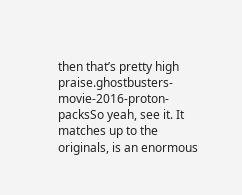then that’s pretty high praise.ghostbusters-movie-2016-proton-packsSo yeah, see it. It matches up to the originals, is an enormous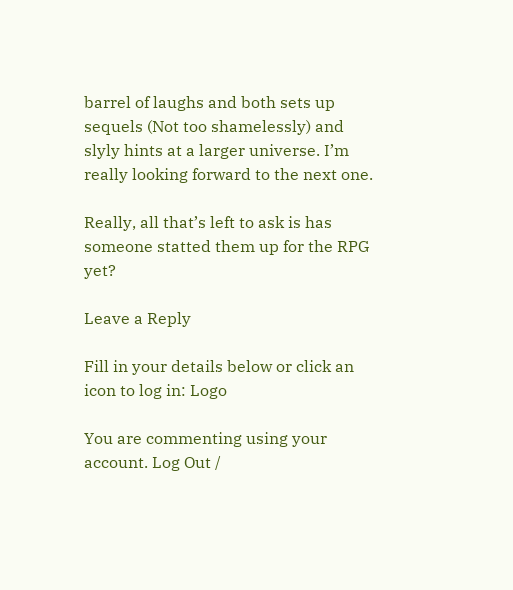barrel of laughs and both sets up sequels (Not too shamelessly) and slyly hints at a larger universe. I’m really looking forward to the next one.

Really, all that’s left to ask is has someone statted them up for the RPG yet?

Leave a Reply

Fill in your details below or click an icon to log in: Logo

You are commenting using your account. Log Out /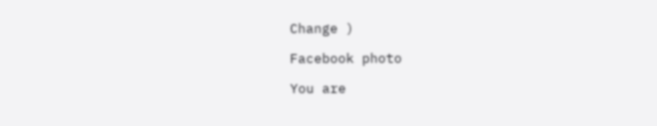Change )

Facebook photo

You are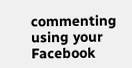commenting using your Facebook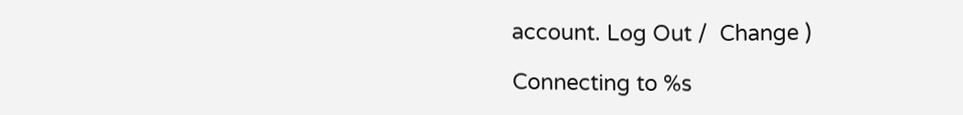account. Log Out /  Change )

Connecting to %s